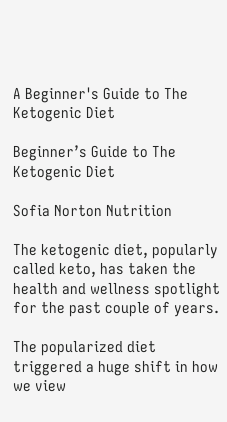A Beginner's Guide to The Ketogenic Diet

Beginner’s Guide to The Ketogenic Diet

Sofia Norton Nutrition

The ketogenic diet, popularly called keto, has taken the health and wellness spotlight for the past couple of years.

The popularized diet triggered a huge shift in how we view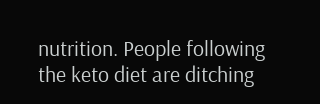nutrition. People following the keto diet are ditching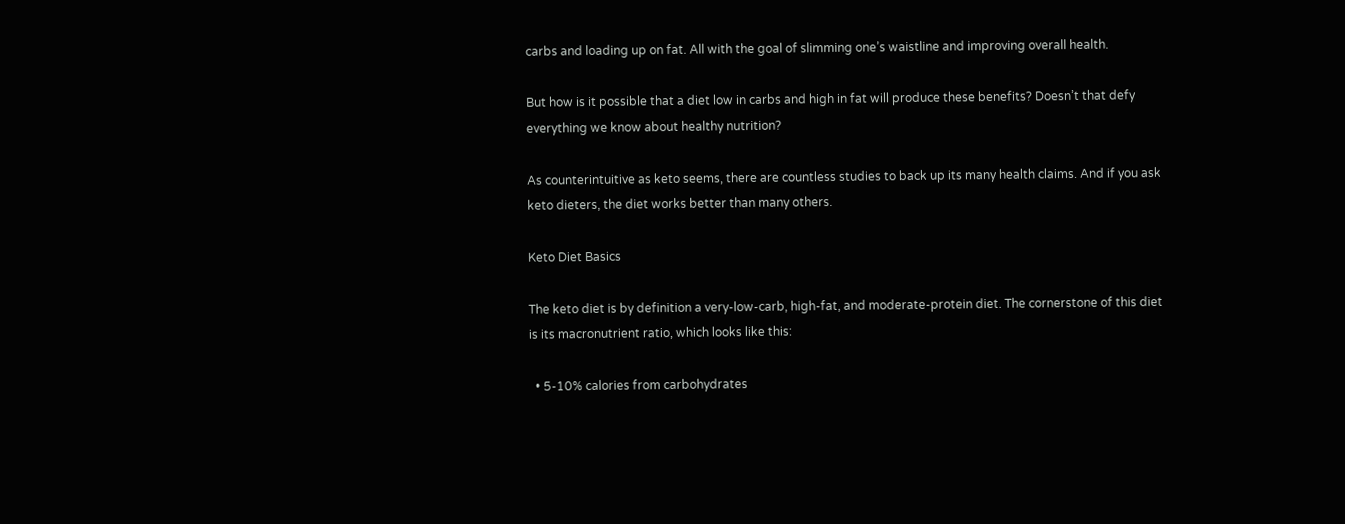carbs and loading up on fat. All with the goal of slimming one’s waistline and improving overall health.

But how is it possible that a diet low in carbs and high in fat will produce these benefits? Doesn’t that defy everything we know about healthy nutrition?

As counterintuitive as keto seems, there are countless studies to back up its many health claims. And if you ask keto dieters, the diet works better than many others.

Keto Diet Basics

The keto diet is by definition a very-low-carb, high-fat, and moderate-protein diet. The cornerstone of this diet is its macronutrient ratio, which looks like this:

  • 5-10% calories from carbohydrates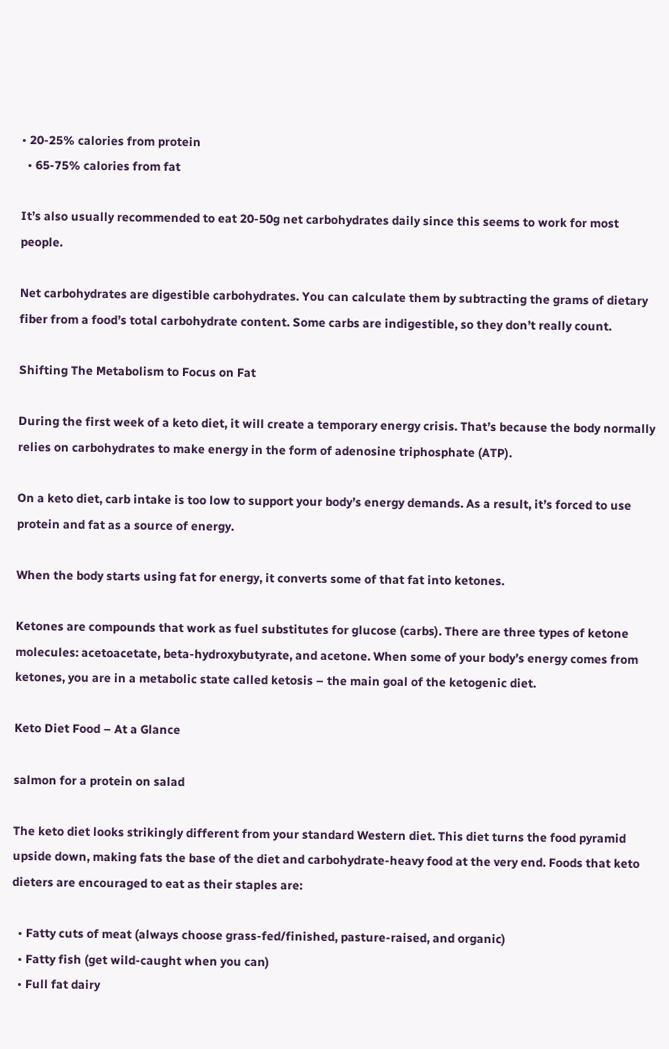• 20-25% calories from protein
  • 65-75% calories from fat

It’s also usually recommended to eat 20-50g net carbohydrates daily since this seems to work for most people.

Net carbohydrates are digestible carbohydrates. You can calculate them by subtracting the grams of dietary fiber from a food’s total carbohydrate content. Some carbs are indigestible, so they don’t really count.

Shifting The Metabolism to Focus on Fat

During the first week of a keto diet, it will create a temporary energy crisis. That’s because the body normally relies on carbohydrates to make energy in the form of adenosine triphosphate (ATP).

On a keto diet, carb intake is too low to support your body’s energy demands. As a result, it’s forced to use protein and fat as a source of energy.

When the body starts using fat for energy, it converts some of that fat into ketones.

Ketones are compounds that work as fuel substitutes for glucose (carbs). There are three types of ketone molecules: acetoacetate, beta-hydroxybutyrate, and acetone. When some of your body’s energy comes from ketones, you are in a metabolic state called ketosis – the main goal of the ketogenic diet.

Keto Diet Food – At a Glance

salmon for a protein on salad

The keto diet looks strikingly different from your standard Western diet. This diet turns the food pyramid upside down, making fats the base of the diet and carbohydrate-heavy food at the very end. Foods that keto dieters are encouraged to eat as their staples are:

  • Fatty cuts of meat (always choose grass-fed/finished, pasture-raised, and organic)
  • Fatty fish (get wild-caught when you can)
  • Full fat dairy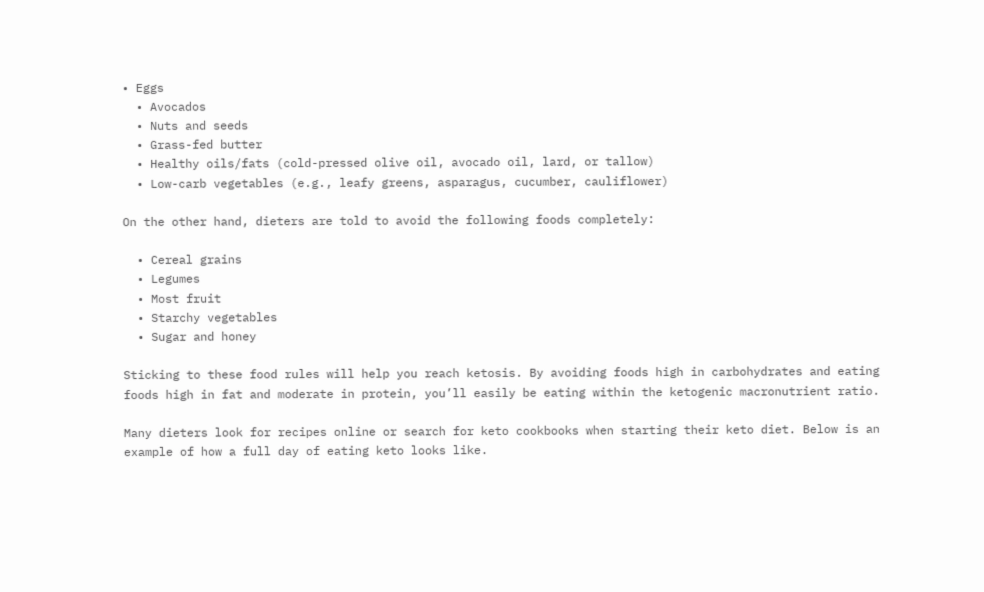• Eggs
  • Avocados
  • Nuts and seeds
  • Grass-fed butter
  • Healthy oils/fats (cold-pressed olive oil, avocado oil, lard, or tallow)
  • Low-carb vegetables (e.g., leafy greens, asparagus, cucumber, cauliflower)

On the other hand, dieters are told to avoid the following foods completely:

  • Cereal grains
  • Legumes
  • Most fruit
  • Starchy vegetables
  • Sugar and honey

Sticking to these food rules will help you reach ketosis. By avoiding foods high in carbohydrates and eating foods high in fat and moderate in protein, you’ll easily be eating within the ketogenic macronutrient ratio.

Many dieters look for recipes online or search for keto cookbooks when starting their keto diet. Below is an example of how a full day of eating keto looks like.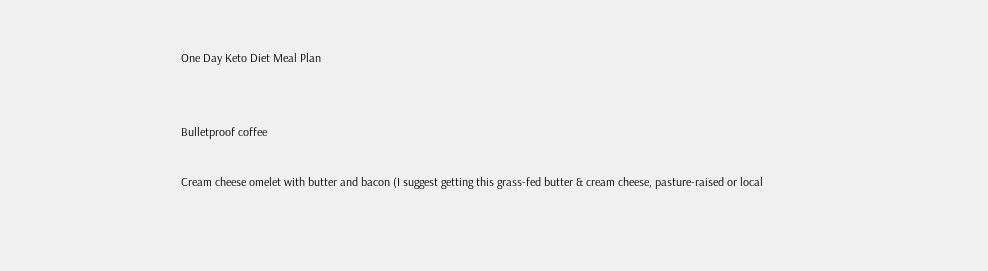One Day Keto Diet Meal Plan


Bulletproof coffee

Cream cheese omelet with butter and bacon (I suggest getting this grass-fed butter & cream cheese, pasture-raised or local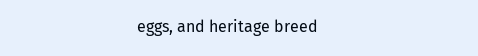eggs, and heritage breed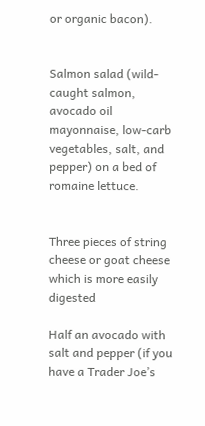or organic bacon).


Salmon salad (wild-caught salmon, avocado oil mayonnaise, low-carb vegetables, salt, and pepper) on a bed of romaine lettuce.


Three pieces of string cheese or goat cheese which is more easily digested

Half an avocado with salt and pepper (if you have a Trader Joe’s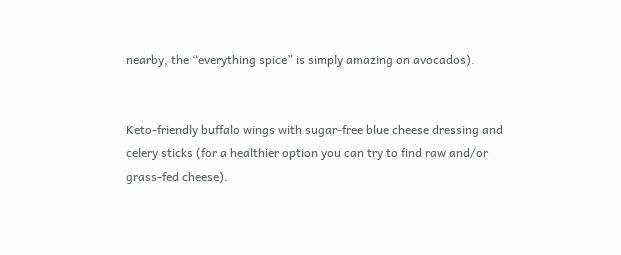nearby, the “everything spice” is simply amazing on avocados).


Keto-friendly buffalo wings with sugar-free blue cheese dressing and celery sticks (for a healthier option you can try to find raw and/or grass-fed cheese).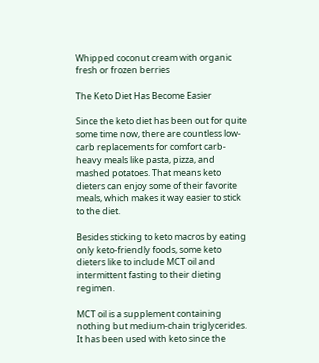Whipped coconut cream with organic fresh or frozen berries

The Keto Diet Has Become Easier

Since the keto diet has been out for quite some time now, there are countless low-carb replacements for comfort carb-heavy meals like pasta, pizza, and mashed potatoes. That means keto dieters can enjoy some of their favorite meals, which makes it way easier to stick to the diet.

Besides sticking to keto macros by eating only keto-friendly foods, some keto dieters like to include MCT oil and intermittent fasting to their dieting regimen.

MCT oil is a supplement containing nothing but medium-chain triglycerides. It has been used with keto since the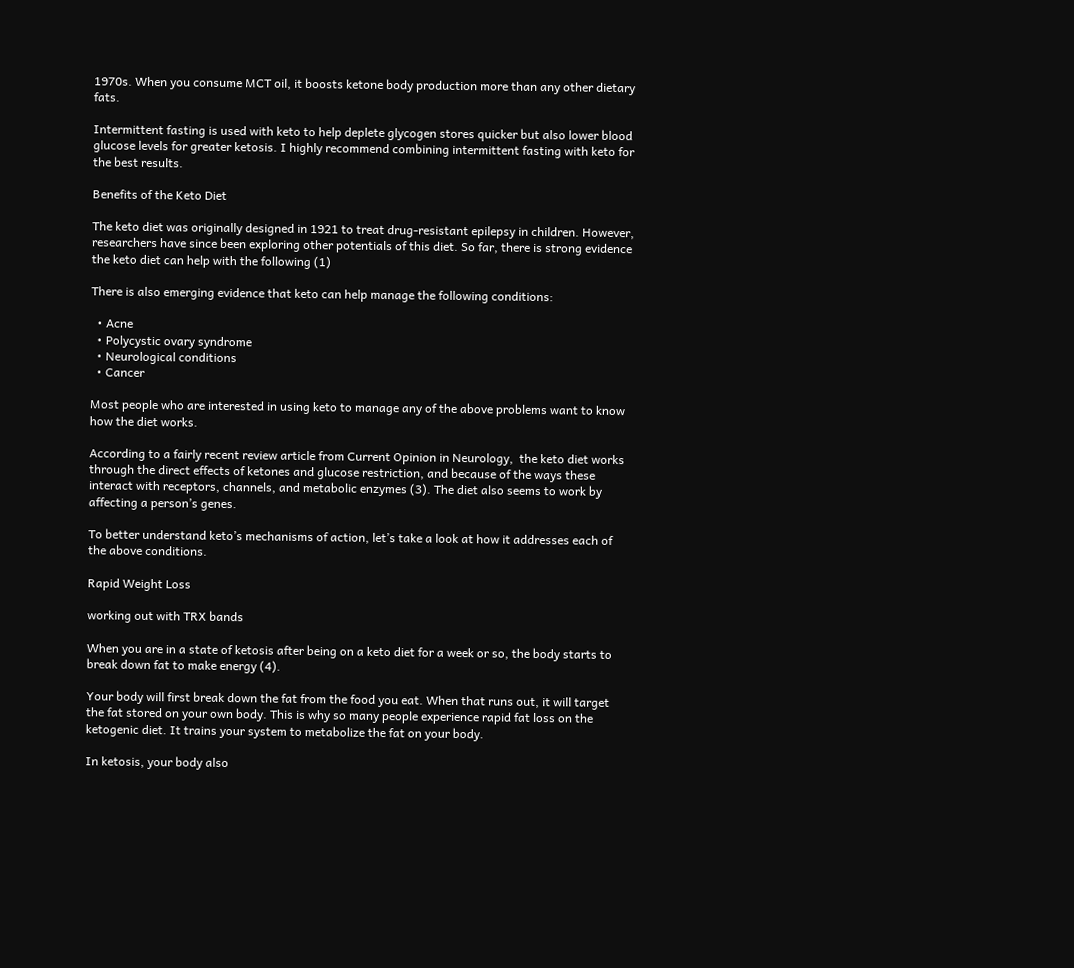1970s. When you consume MCT oil, it boosts ketone body production more than any other dietary fats.

Intermittent fasting is used with keto to help deplete glycogen stores quicker but also lower blood glucose levels for greater ketosis. I highly recommend combining intermittent fasting with keto for the best results.

Benefits of the Keto Diet

The keto diet was originally designed in 1921 to treat drug-resistant epilepsy in children. However, researchers have since been exploring other potentials of this diet. So far, there is strong evidence the keto diet can help with the following (1)

There is also emerging evidence that keto can help manage the following conditions:

  • Acne
  • Polycystic ovary syndrome
  • Neurological conditions
  • Cancer

Most people who are interested in using keto to manage any of the above problems want to know how the diet works.

According to a fairly recent review article from Current Opinion in Neurology,  the keto diet works through the direct effects of ketones and glucose restriction, and because of the ways these interact with receptors, channels, and metabolic enzymes (3). The diet also seems to work by affecting a person’s genes.

To better understand keto’s mechanisms of action, let’s take a look at how it addresses each of the above conditions.

Rapid Weight Loss

working out with TRX bands

When you are in a state of ketosis after being on a keto diet for a week or so, the body starts to break down fat to make energy (4).

Your body will first break down the fat from the food you eat. When that runs out, it will target the fat stored on your own body. This is why so many people experience rapid fat loss on the ketogenic diet. It trains your system to metabolize the fat on your body.

In ketosis, your body also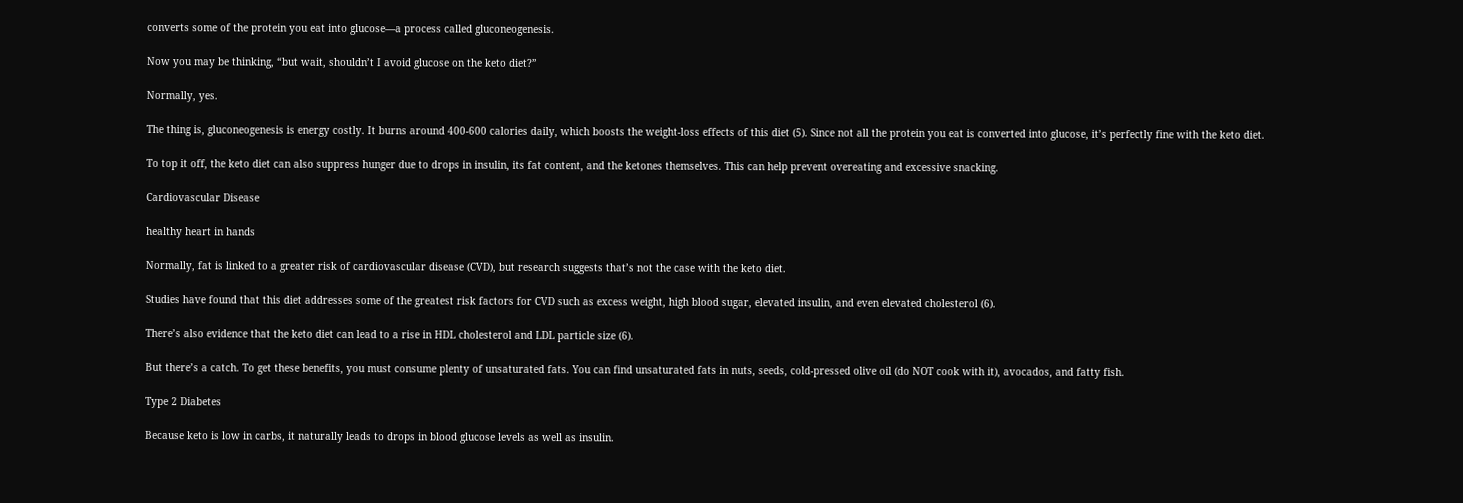converts some of the protein you eat into glucose—a process called gluconeogenesis.

Now you may be thinking, “but wait, shouldn’t I avoid glucose on the keto diet?”

Normally, yes.

The thing is, gluconeogenesis is energy costly. It burns around 400-600 calories daily, which boosts the weight-loss effects of this diet (5). Since not all the protein you eat is converted into glucose, it’s perfectly fine with the keto diet.

To top it off, the keto diet can also suppress hunger due to drops in insulin, its fat content, and the ketones themselves. This can help prevent overeating and excessive snacking.

Cardiovascular Disease

healthy heart in hands

Normally, fat is linked to a greater risk of cardiovascular disease (CVD), but research suggests that’s not the case with the keto diet.

Studies have found that this diet addresses some of the greatest risk factors for CVD such as excess weight, high blood sugar, elevated insulin, and even elevated cholesterol (6).

There’s also evidence that the keto diet can lead to a rise in HDL cholesterol and LDL particle size (6).

But there’s a catch. To get these benefits, you must consume plenty of unsaturated fats. You can find unsaturated fats in nuts, seeds, cold-pressed olive oil (do NOT cook with it), avocados, and fatty fish.

Type 2 Diabetes

Because keto is low in carbs, it naturally leads to drops in blood glucose levels as well as insulin.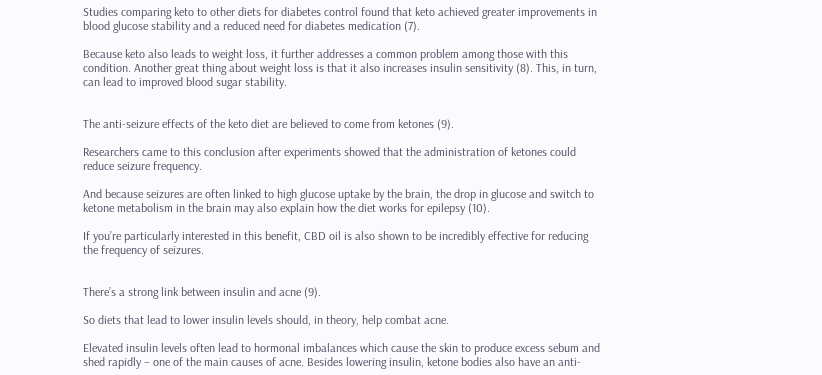Studies comparing keto to other diets for diabetes control found that keto achieved greater improvements in blood glucose stability and a reduced need for diabetes medication (7).

Because keto also leads to weight loss, it further addresses a common problem among those with this condition. Another great thing about weight loss is that it also increases insulin sensitivity (8). This, in turn, can lead to improved blood sugar stability.


The anti-seizure effects of the keto diet are believed to come from ketones (9).

Researchers came to this conclusion after experiments showed that the administration of ketones could reduce seizure frequency.

And because seizures are often linked to high glucose uptake by the brain, the drop in glucose and switch to ketone metabolism in the brain may also explain how the diet works for epilepsy (10).

If you’re particularly interested in this benefit, CBD oil is also shown to be incredibly effective for reducing the frequency of seizures.


There’s a strong link between insulin and acne (9).

So diets that lead to lower insulin levels should, in theory, help combat acne.

Elevated insulin levels often lead to hormonal imbalances which cause the skin to produce excess sebum and shed rapidly – one of the main causes of acne. Besides lowering insulin, ketone bodies also have an anti-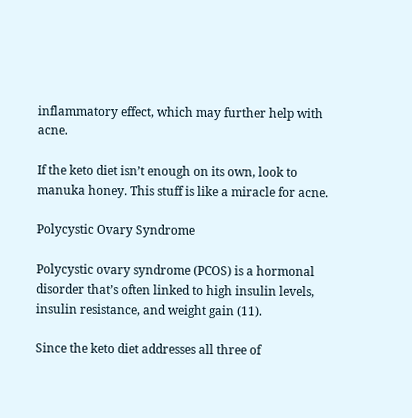inflammatory effect, which may further help with acne.

If the keto diet isn’t enough on its own, look to manuka honey. This stuff is like a miracle for acne.

Polycystic Ovary Syndrome

Polycystic ovary syndrome (PCOS) is a hormonal disorder that’s often linked to high insulin levels, insulin resistance, and weight gain (11).

Since the keto diet addresses all three of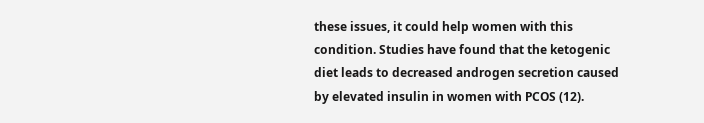these issues, it could help women with this condition. Studies have found that the ketogenic diet leads to decreased androgen secretion caused by elevated insulin in women with PCOS (12).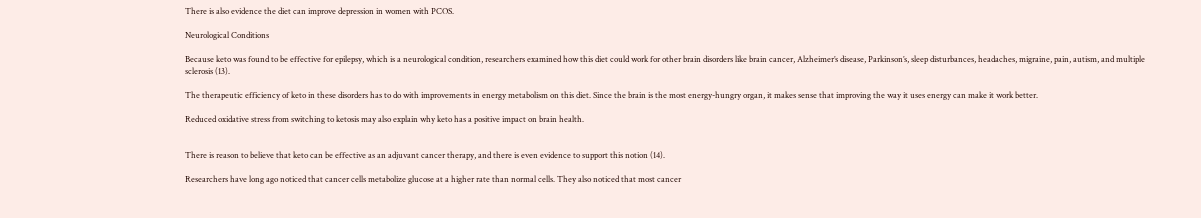There is also evidence the diet can improve depression in women with PCOS.

Neurological Conditions

Because keto was found to be effective for epilepsy, which is a neurological condition, researchers examined how this diet could work for other brain disorders like brain cancer, Alzheimer’s disease, Parkinson’s, sleep disturbances, headaches, migraine, pain, autism, and multiple sclerosis (13).

The therapeutic efficiency of keto in these disorders has to do with improvements in energy metabolism on this diet. Since the brain is the most energy-hungry organ, it makes sense that improving the way it uses energy can make it work better.

Reduced oxidative stress from switching to ketosis may also explain why keto has a positive impact on brain health.


There is reason to believe that keto can be effective as an adjuvant cancer therapy, and there is even evidence to support this notion (14).

Researchers have long ago noticed that cancer cells metabolize glucose at a higher rate than normal cells. They also noticed that most cancer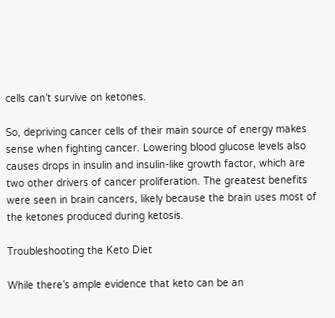cells can’t survive on ketones.

So, depriving cancer cells of their main source of energy makes sense when fighting cancer. Lowering blood glucose levels also causes drops in insulin and insulin-like growth factor, which are two other drivers of cancer proliferation. The greatest benefits were seen in brain cancers, likely because the brain uses most of the ketones produced during ketosis.

Troubleshooting the Keto Diet

While there’s ample evidence that keto can be an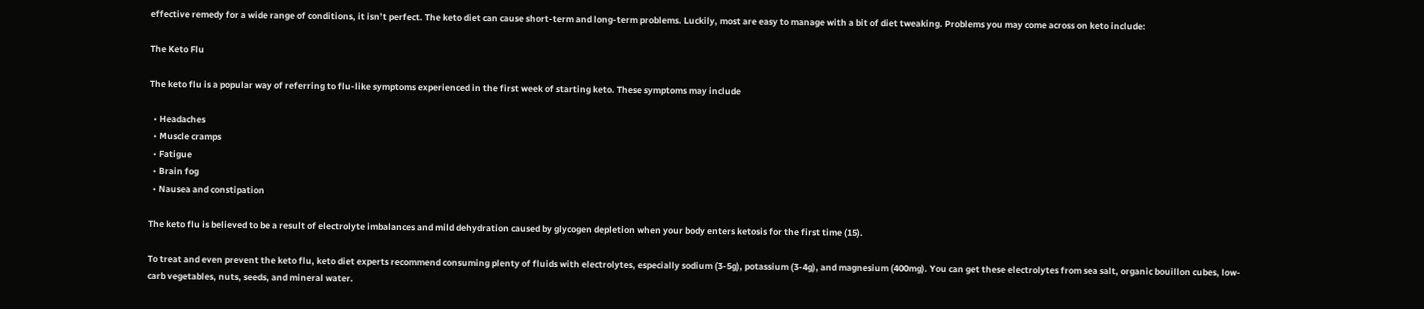effective remedy for a wide range of conditions, it isn’t perfect. The keto diet can cause short-term and long-term problems. Luckily, most are easy to manage with a bit of diet tweaking. Problems you may come across on keto include:

The Keto Flu

The keto flu is a popular way of referring to flu-like symptoms experienced in the first week of starting keto. These symptoms may include

  • Headaches
  • Muscle cramps
  • Fatigue
  • Brain fog
  • Nausea and constipation

The keto flu is believed to be a result of electrolyte imbalances and mild dehydration caused by glycogen depletion when your body enters ketosis for the first time (15).

To treat and even prevent the keto flu, keto diet experts recommend consuming plenty of fluids with electrolytes, especially sodium (3-5g), potassium (3-4g), and magnesium (400mg). You can get these electrolytes from sea salt, organic bouillon cubes, low-carb vegetables, nuts, seeds, and mineral water.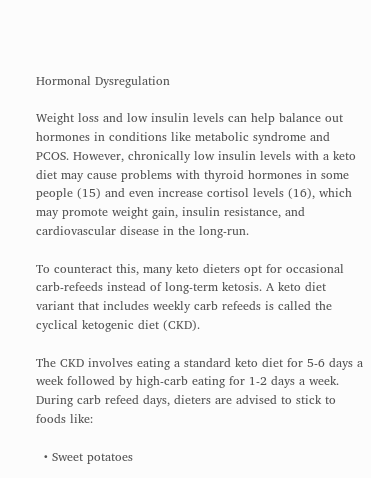Hormonal Dysregulation

Weight loss and low insulin levels can help balance out hormones in conditions like metabolic syndrome and PCOS. However, chronically low insulin levels with a keto diet may cause problems with thyroid hormones in some people (15) and even increase cortisol levels (16), which may promote weight gain, insulin resistance, and cardiovascular disease in the long-run.

To counteract this, many keto dieters opt for occasional carb-refeeds instead of long-term ketosis. A keto diet variant that includes weekly carb refeeds is called the cyclical ketogenic diet (CKD).

The CKD involves eating a standard keto diet for 5-6 days a week followed by high-carb eating for 1-2 days a week. During carb refeed days, dieters are advised to stick to foods like:

  • Sweet potatoes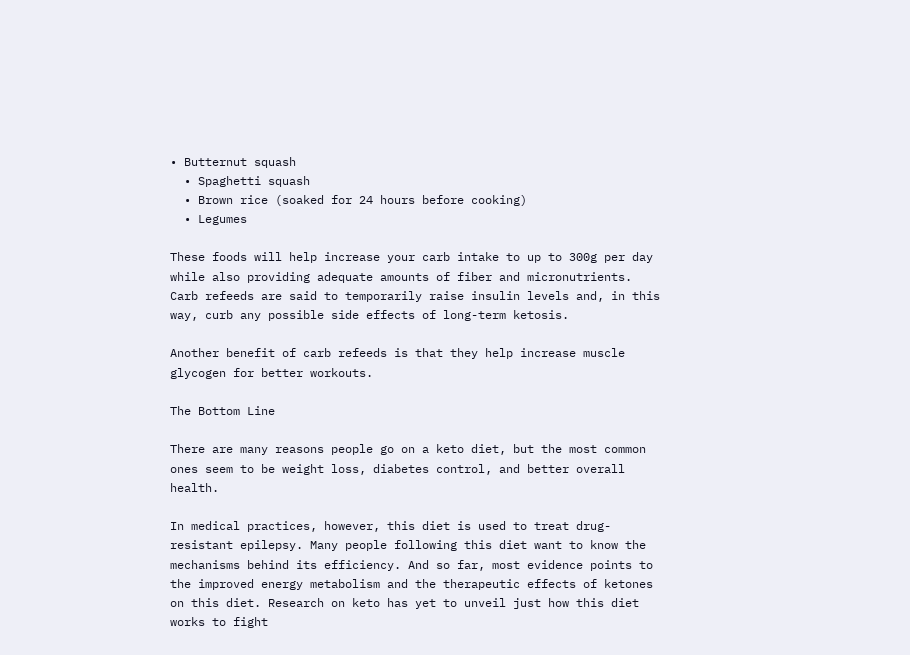• Butternut squash
  • Spaghetti squash
  • Brown rice (soaked for 24 hours before cooking)
  • Legumes

These foods will help increase your carb intake to up to 300g per day while also providing adequate amounts of fiber and micronutrients. Carb refeeds are said to temporarily raise insulin levels and, in this way, curb any possible side effects of long-term ketosis.

Another benefit of carb refeeds is that they help increase muscle glycogen for better workouts.

The Bottom Line

There are many reasons people go on a keto diet, but the most common ones seem to be weight loss, diabetes control, and better overall health.

In medical practices, however, this diet is used to treat drug-resistant epilepsy. Many people following this diet want to know the mechanisms behind its efficiency. And so far, most evidence points to the improved energy metabolism and the therapeutic effects of ketones on this diet. Research on keto has yet to unveil just how this diet works to fight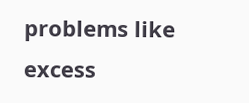problems like excess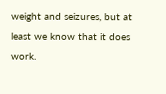weight and seizures, but at least we know that it does work.